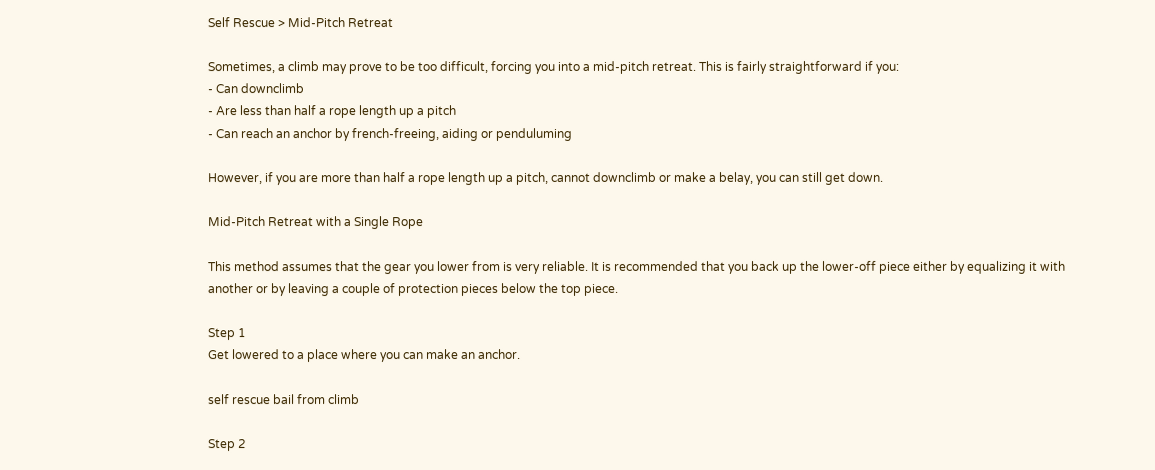Self Rescue > Mid-Pitch Retreat

Sometimes, a climb may prove to be too difficult, forcing you into a mid-pitch retreat. This is fairly straightforward if you:
- Can downclimb
- Are less than half a rope length up a pitch
- Can reach an anchor by french-freeing, aiding or penduluming

However, if you are more than half a rope length up a pitch, cannot downclimb or make a belay, you can still get down.

Mid-Pitch Retreat with a Single Rope

This method assumes that the gear you lower from is very reliable. It is recommended that you back up the lower-off piece either by equalizing it with another or by leaving a couple of protection pieces below the top piece.

Step 1
Get lowered to a place where you can make an anchor.

self rescue bail from climb

Step 2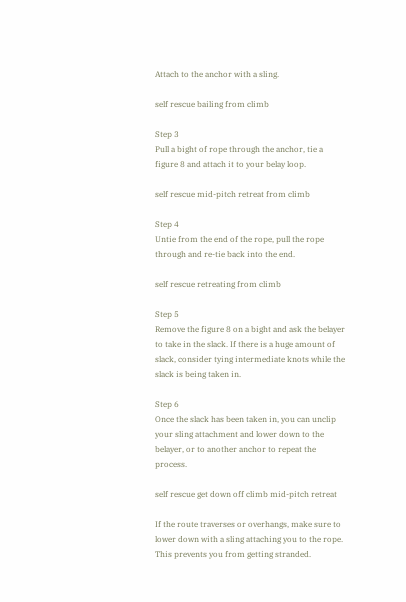Attach to the anchor with a sling.

self rescue bailing from climb

Step 3
Pull a bight of rope through the anchor, tie a figure 8 and attach it to your belay loop.

self rescue mid-pitch retreat from climb

Step 4
Untie from the end of the rope, pull the rope through and re-tie back into the end.

self rescue retreating from climb

Step 5
Remove the figure 8 on a bight and ask the belayer to take in the slack. If there is a huge amount of slack, consider tying intermediate knots while the slack is being taken in.

Step 6
Once the slack has been taken in, you can unclip your sling attachment and lower down to the belayer, or to another anchor to repeat the process.

self rescue get down off climb mid-pitch retreat

If the route traverses or overhangs, make sure to lower down with a sling attaching you to the rope. This prevents you from getting stranded.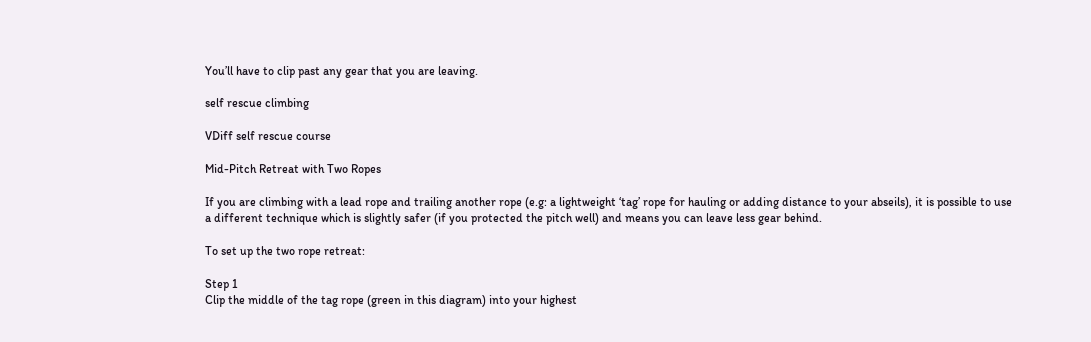You’ll have to clip past any gear that you are leaving.

self rescue climbing

VDiff self rescue course

Mid-Pitch Retreat with Two Ropes

If you are climbing with a lead rope and trailing another rope (e.g: a lightweight ‘tag’ rope for hauling or adding distance to your abseils), it is possible to use a different technique which is slightly safer (if you protected the pitch well) and means you can leave less gear behind.

To set up the two rope retreat:

Step 1
Clip the middle of the tag rope (green in this diagram) into your highest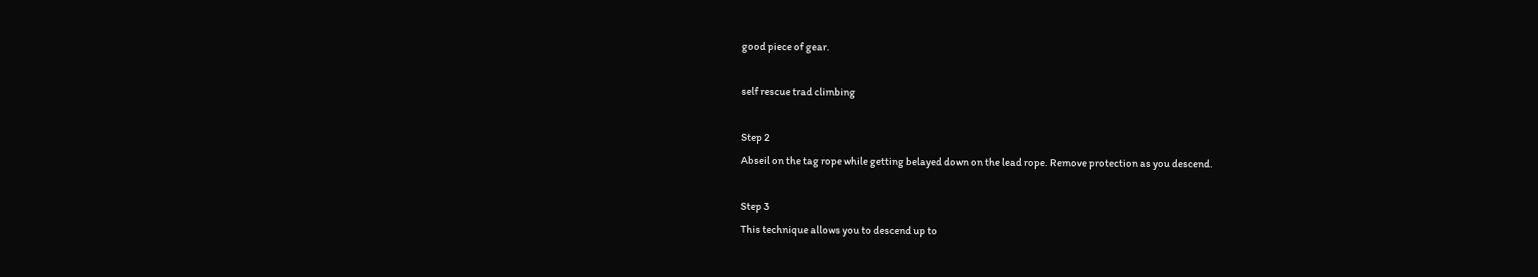good piece of gear.

self rescue trad climbing

Step 2
Abseil on the tag rope while getting belayed down on the lead rope. Remove protection as you descend.

Step 3
This technique allows you to descend up to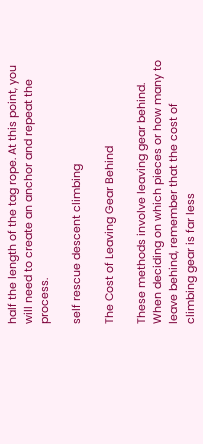half the length of the tag rope. At this point, you will need to create an anchor and repeat the process.

self rescue descent climbing

The Cost of Leaving Gear Behind

These methods involve leaving gear behind. When deciding on which pieces or how many to leave behind, remember that the cost of climbing gear is far less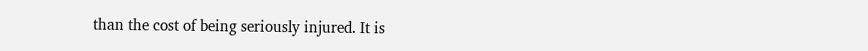than the cost of being seriously injured. It is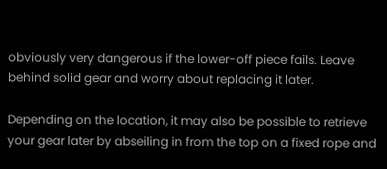obviously very dangerous if the lower-off piece fails. Leave behind solid gear and worry about replacing it later.

Depending on the location, it may also be possible to retrieve your gear later by abseiling in from the top on a fixed rope and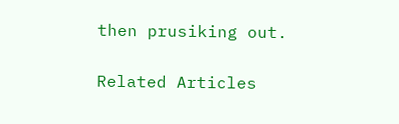then prusiking out.

Related Articles